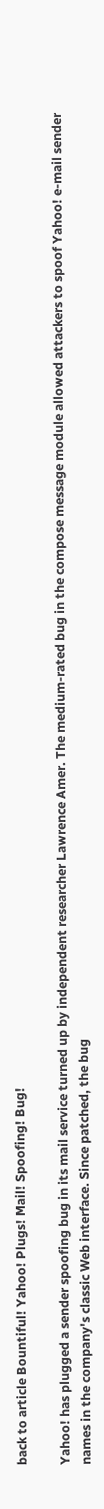back to article Bountiful! Yahoo! Plugs! Mail! Spoofing! Bug!

Yahoo! has plugged a sender spoofing bug in its mail service turned up by independent researcher Lawrence Amer. The medium-rated bug in the compose message module allowed attackers to spoof Yahoo! e-mail sender names in the company's classic Web interface. Since patched, the bug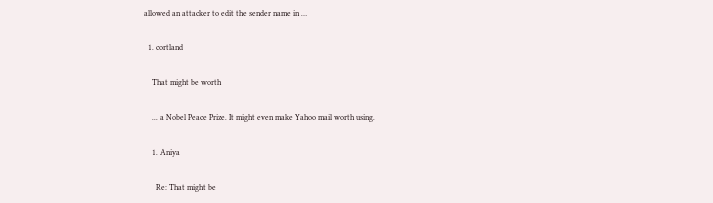allowed an attacker to edit the sender name in …

  1. cortland

    That might be worth

    ... a Nobel Peace Prize. It might even make Yahoo mail worth using.

    1. Aniya

      Re: That might be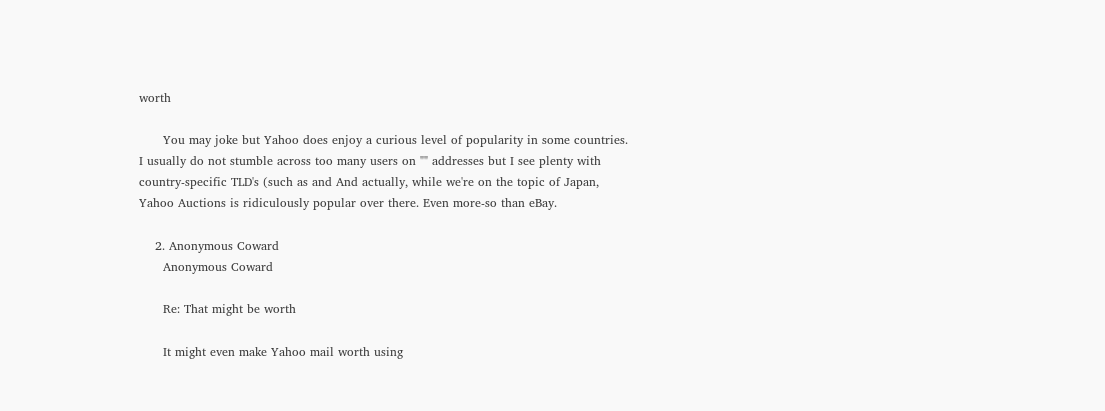worth

      You may joke but Yahoo does enjoy a curious level of popularity in some countries. I usually do not stumble across too many users on "" addresses but I see plenty with country-specific TLD's (such as and And actually, while we're on the topic of Japan, Yahoo Auctions is ridiculously popular over there. Even more-so than eBay.

    2. Anonymous Coward
      Anonymous Coward

      Re: That might be worth

      It might even make Yahoo mail worth using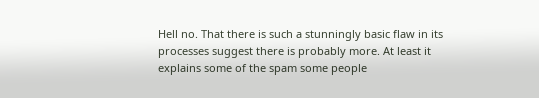Hell no. That there is such a stunningly basic flaw in its processes suggest there is probably more. At least it explains some of the spam some people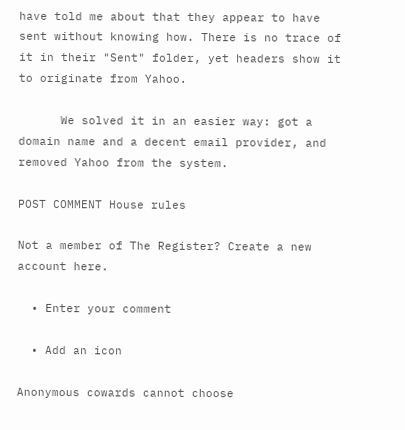have told me about that they appear to have sent without knowing how. There is no trace of it in their "Sent" folder, yet headers show it to originate from Yahoo.

      We solved it in an easier way: got a domain name and a decent email provider, and removed Yahoo from the system.

POST COMMENT House rules

Not a member of The Register? Create a new account here.

  • Enter your comment

  • Add an icon

Anonymous cowards cannot choose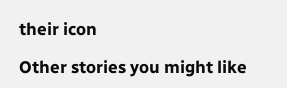their icon

Other stories you might like